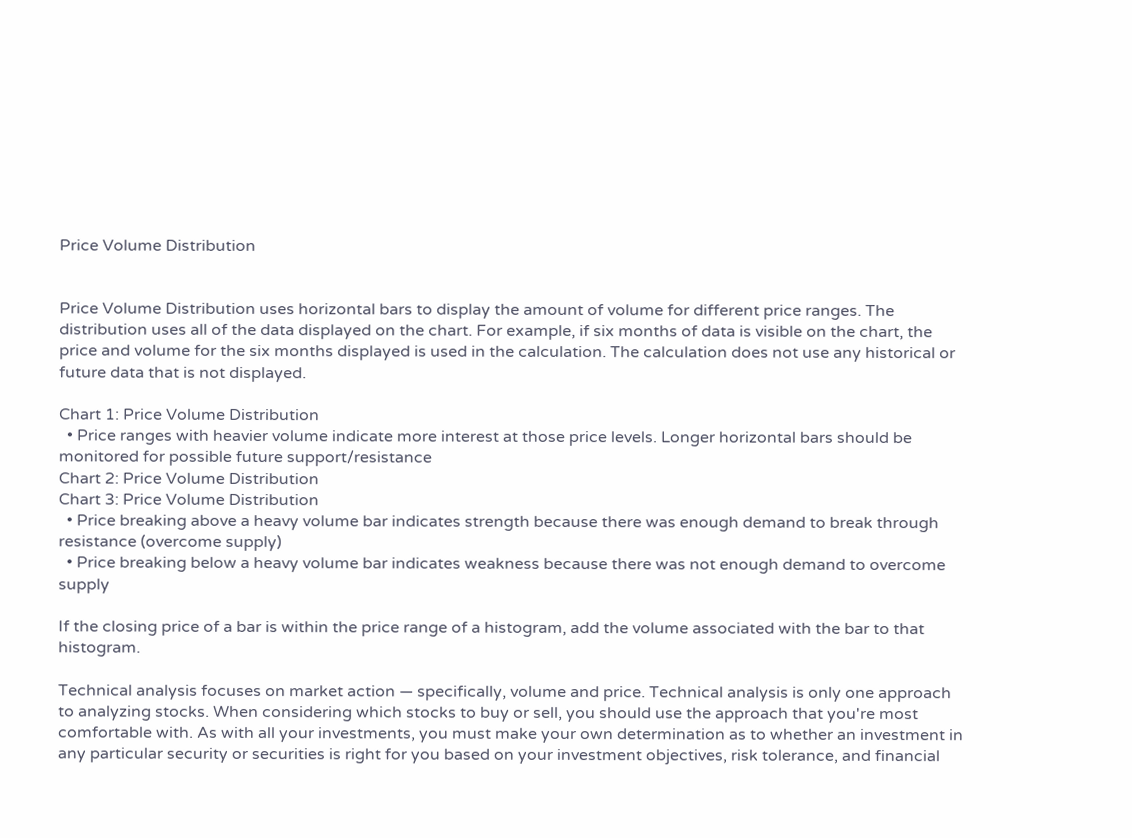Price Volume Distribution


Price Volume Distribution uses horizontal bars to display the amount of volume for different price ranges. The distribution uses all of the data displayed on the chart. For example, if six months of data is visible on the chart, the price and volume for the six months displayed is used in the calculation. The calculation does not use any historical or future data that is not displayed.

Chart 1: Price Volume Distribution
  • Price ranges with heavier volume indicate more interest at those price levels. Longer horizontal bars should be monitored for possible future support/resistance
Chart 2: Price Volume Distribution
Chart 3: Price Volume Distribution
  • Price breaking above a heavy volume bar indicates strength because there was enough demand to break through resistance (overcome supply)
  • Price breaking below a heavy volume bar indicates weakness because there was not enough demand to overcome supply

If the closing price of a bar is within the price range of a histogram, add the volume associated with the bar to that histogram.

Technical analysis focuses on market action — specifically, volume and price. Technical analysis is only one approach to analyzing stocks. When considering which stocks to buy or sell, you should use the approach that you're most comfortable with. As with all your investments, you must make your own determination as to whether an investment in any particular security or securities is right for you based on your investment objectives, risk tolerance, and financial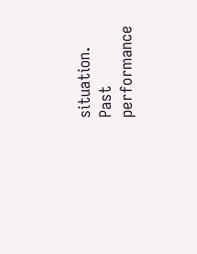situation. Past performance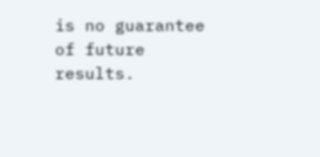is no guarantee of future results.